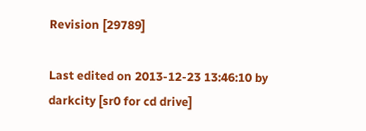Revision [29789]

Last edited on 2013-12-23 13:46:10 by darkcity [sr0 for cd drive]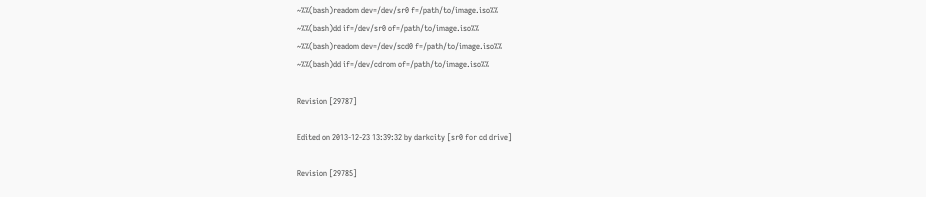~%%(bash)readom dev=/dev/sr0 f=/path/to/image.iso%%
~%%(bash)dd if=/dev/sr0 of=/path/to/image.iso%%
~%%(bash)readom dev=/dev/scd0 f=/path/to/image.iso%%
~%%(bash)dd if=/dev/cdrom of=/path/to/image.iso%%

Revision [29787]

Edited on 2013-12-23 13:39:32 by darkcity [sr0 for cd drive]

Revision [29785]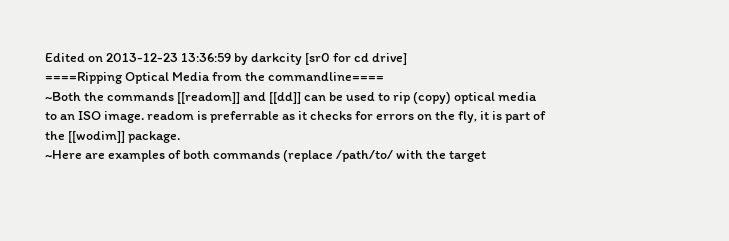Edited on 2013-12-23 13:36:59 by darkcity [sr0 for cd drive]
====Ripping Optical Media from the commandline====
~Both the commands [[readom]] and [[dd]] can be used to rip (copy) optical media to an ISO image. readom is preferrable as it checks for errors on the fly, it is part of the [[wodim]] package.
~Here are examples of both commands (replace /path/to/ with the target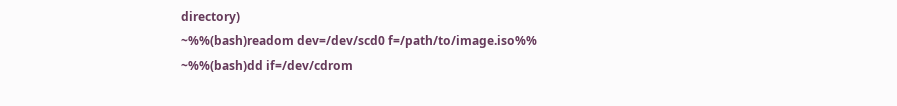directory)
~%%(bash)readom dev=/dev/scd0 f=/path/to/image.iso%%
~%%(bash)dd if=/dev/cdrom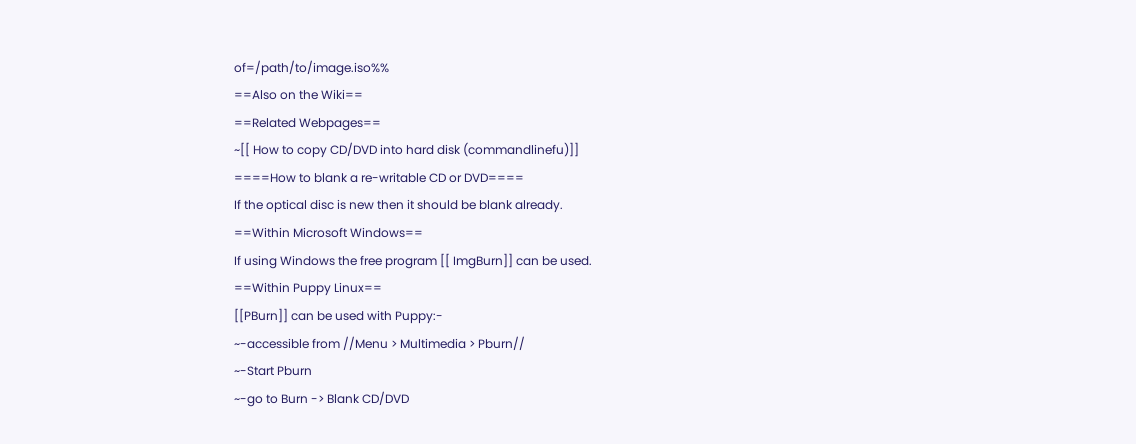of=/path/to/image.iso%%
==Also on the Wiki==
==Related Webpages==
~[[ How to copy CD/DVD into hard disk (commandlinefu)]]
====How to blank a re-writable CD or DVD====
If the optical disc is new then it should be blank already.
==Within Microsoft Windows==
If using Windows the free program [[ ImgBurn]] can be used.
==Within Puppy Linux==
[[PBurn]] can be used with Puppy:-
~-accessible from //Menu > Multimedia > Pburn//
~-Start Pburn
~-go to Burn -> Blank CD/DVD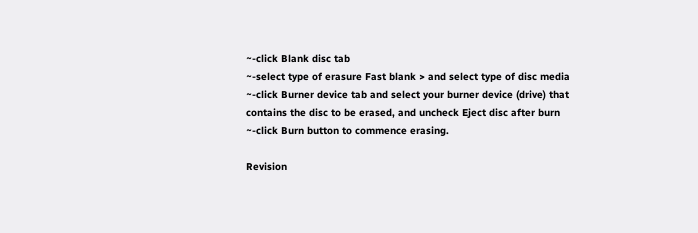~-click Blank disc tab
~-select type of erasure Fast blank > and select type of disc media
~-click Burner device tab and select your burner device (drive) that contains the disc to be erased, and uncheck Eject disc after burn
~-click Burn button to commence erasing.

Revision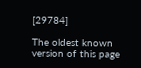[29784]

The oldest known version of this page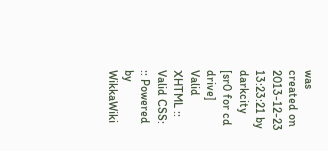was created on 2013-12-23 13:23:21 by darkcity [sr0 for cd drive]
Valid XHTML :: Valid CSS: :: Powered by WikkaWiki